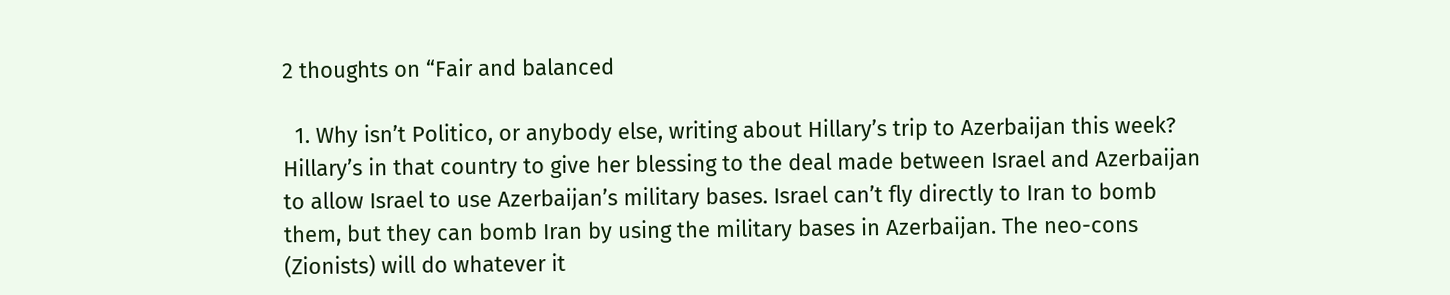2 thoughts on “Fair and balanced

  1. Why isn’t Politico, or anybody else, writing about Hillary’s trip to Azerbaijan this week? Hillary’s in that country to give her blessing to the deal made between Israel and Azerbaijan to allow Israel to use Azerbaijan’s military bases. Israel can’t fly directly to Iran to bomb them, but they can bomb Iran by using the military bases in Azerbaijan. The neo-cons (Zionists) will do whatever it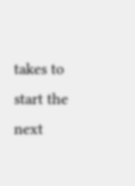takes to start the next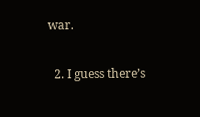war.

  2. I guess there’s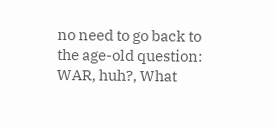no need to go back to the age-old question: WAR, huh?, What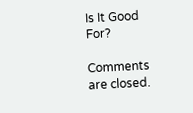Is It Good For?

Comments are closed.